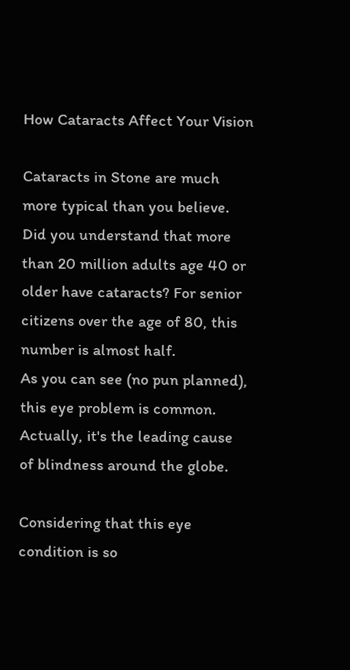How Cataracts Affect Your Vision

Cataracts in Stone are much more typical than you believe. Did you understand that more than 20 million adults age 40 or older have cataracts? For senior citizens over the age of 80, this number is almost half.
As you can see (no pun planned), this eye problem is common. Actually, it's the leading cause of blindness around the globe.

Considering that this eye condition is so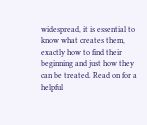widespread, it is essential to know what creates them, exactly how to find their beginning and just how they can be treated. Read on for a helpful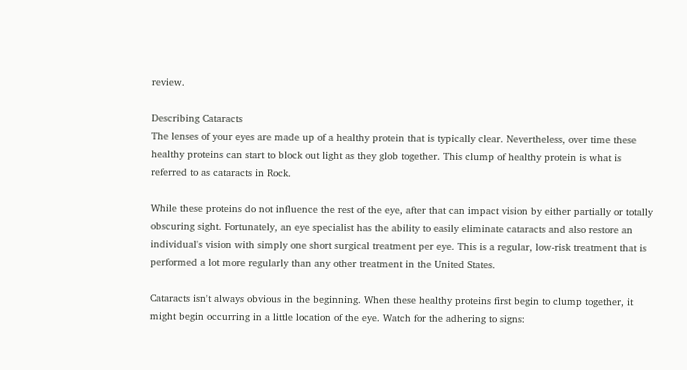review.

Describing Cataracts
The lenses of your eyes are made up of a healthy protein that is typically clear. Nevertheless, over time these healthy proteins can start to block out light as they glob together. This clump of healthy protein is what is referred to as cataracts in Rock.

While these proteins do not influence the rest of the eye, after that can impact vision by either partially or totally obscuring sight. Fortunately, an eye specialist has the ability to easily eliminate cataracts and also restore an individual's vision with simply one short surgical treatment per eye. This is a regular, low-risk treatment that is performed a lot more regularly than any other treatment in the United States.

Cataracts isn't always obvious in the beginning. When these healthy proteins first begin to clump together, it might begin occurring in a little location of the eye. Watch for the adhering to signs: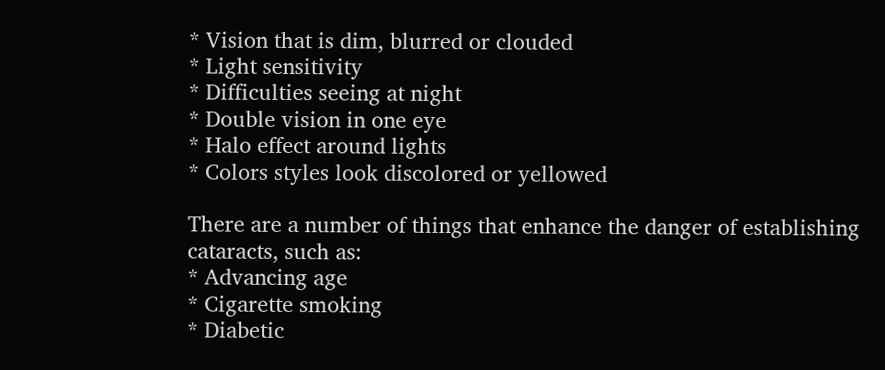* Vision that is dim, blurred or clouded
* Light sensitivity
* Difficulties seeing at night
* Double vision in one eye
* Halo effect around lights
* Colors styles look discolored or yellowed

There are a number of things that enhance the danger of establishing cataracts, such as:
* Advancing age
* Cigarette smoking
* Diabetic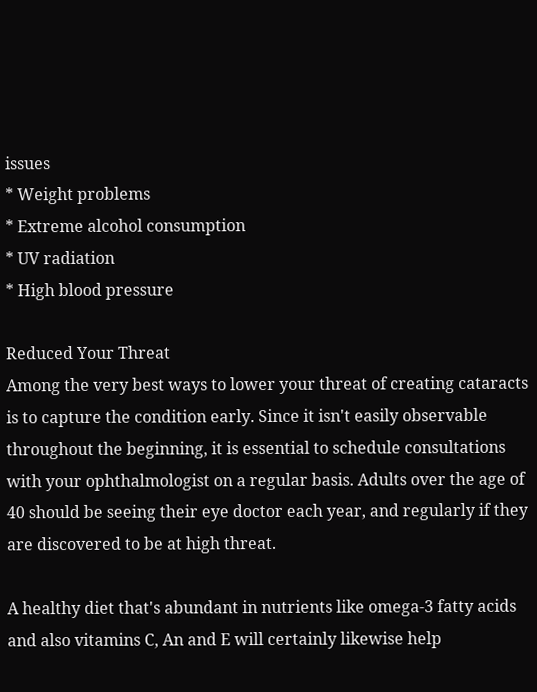issues
* Weight problems
* Extreme alcohol consumption
* UV radiation
* High blood pressure

Reduced Your Threat
Among the very best ways to lower your threat of creating cataracts is to capture the condition early. Since it isn't easily observable throughout the beginning, it is essential to schedule consultations with your ophthalmologist on a regular basis. Adults over the age of 40 should be seeing their eye doctor each year, and regularly if they are discovered to be at high threat.

A healthy diet that's abundant in nutrients like omega-3 fatty acids and also vitamins C, An and E will certainly likewise help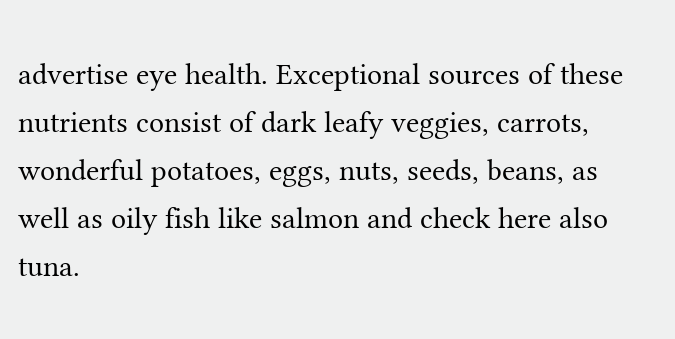advertise eye health. Exceptional sources of these nutrients consist of dark leafy veggies, carrots, wonderful potatoes, eggs, nuts, seeds, beans, as well as oily fish like salmon and check here also tuna.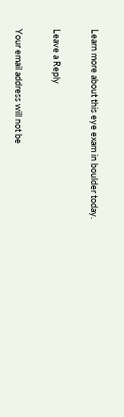Learn more about this eye exam in boulder today.

Leave a Reply

Your email address will not be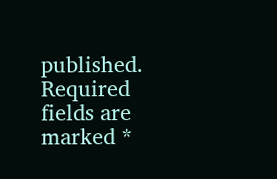published. Required fields are marked *